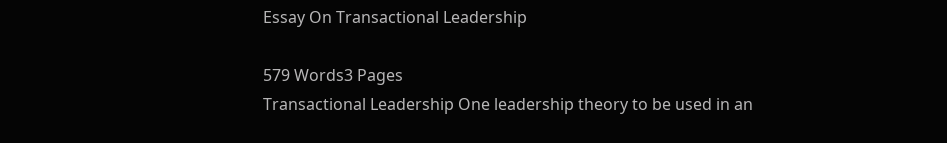Essay On Transactional Leadership

579 Words3 Pages
Transactional Leadership One leadership theory to be used in an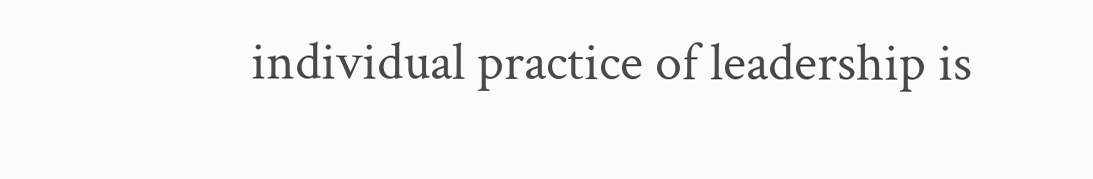individual practice of leadership is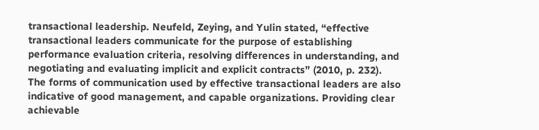transactional leadership. Neufeld, Zeying, and Yulin stated, “effective transactional leaders communicate for the purpose of establishing performance evaluation criteria, resolving differences in understanding, and negotiating and evaluating implicit and explicit contracts” (2010, p. 232). The forms of communication used by effective transactional leaders are also indicative of good management, and capable organizations. Providing clear achievable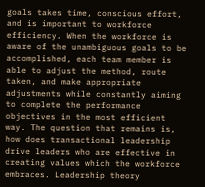goals takes time, conscious effort, and is important to workforce efficiency. When the workforce is aware of the unambiguous goals to be accomplished, each team member is able to adjust the method, route taken, and make appropriate adjustments while constantly aiming to complete the performance objectives in the most efficient way. The question that remains is, how does transactional leadership drive leaders who are effective in creating values which the workforce embraces. Leadership theory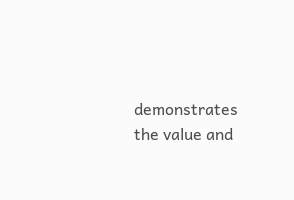demonstrates the value and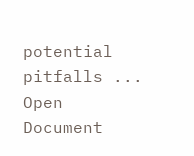potential pitfalls ...
Open Document